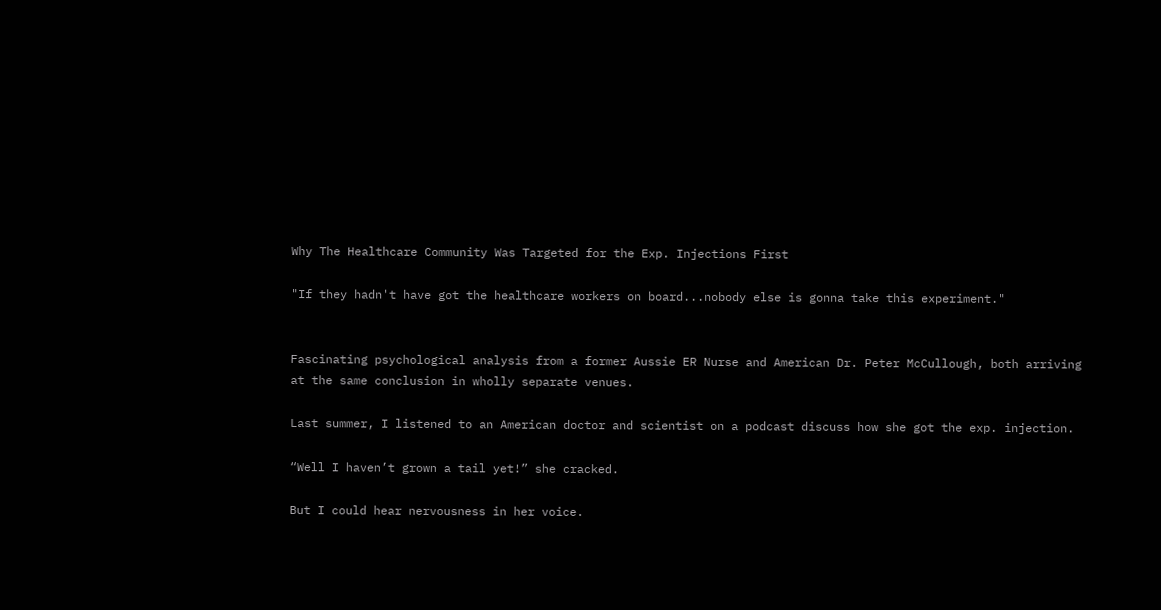Why The Healthcare Community Was Targeted for the Exp. Injections First

"If they hadn't have got the healthcare workers on board...nobody else is gonna take this experiment."


Fascinating psychological analysis from a former Aussie ER Nurse and American Dr. Peter McCullough, both arriving at the same conclusion in wholly separate venues.

Last summer, I listened to an American doctor and scientist on a podcast discuss how she got the exp. injection.

“Well I haven’t grown a tail yet!” she cracked.

But I could hear nervousness in her voice.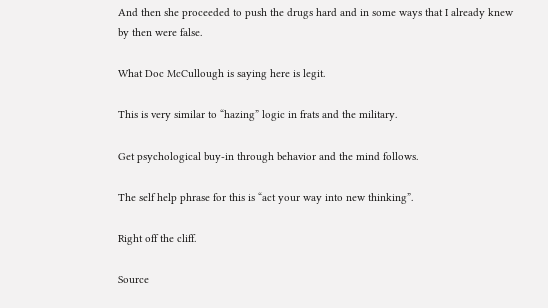And then she proceeded to push the drugs hard and in some ways that I already knew by then were false.

What Doc McCullough is saying here is legit.

This is very similar to “hazing” logic in frats and the military.

Get psychological buy-in through behavior and the mind follows.

The self help phrase for this is “act your way into new thinking”.

Right off the cliff.

Source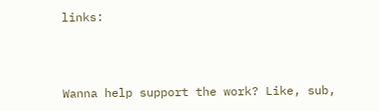links:



Wanna help support the work? Like, sub,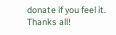donate if you feel it. Thanks all!